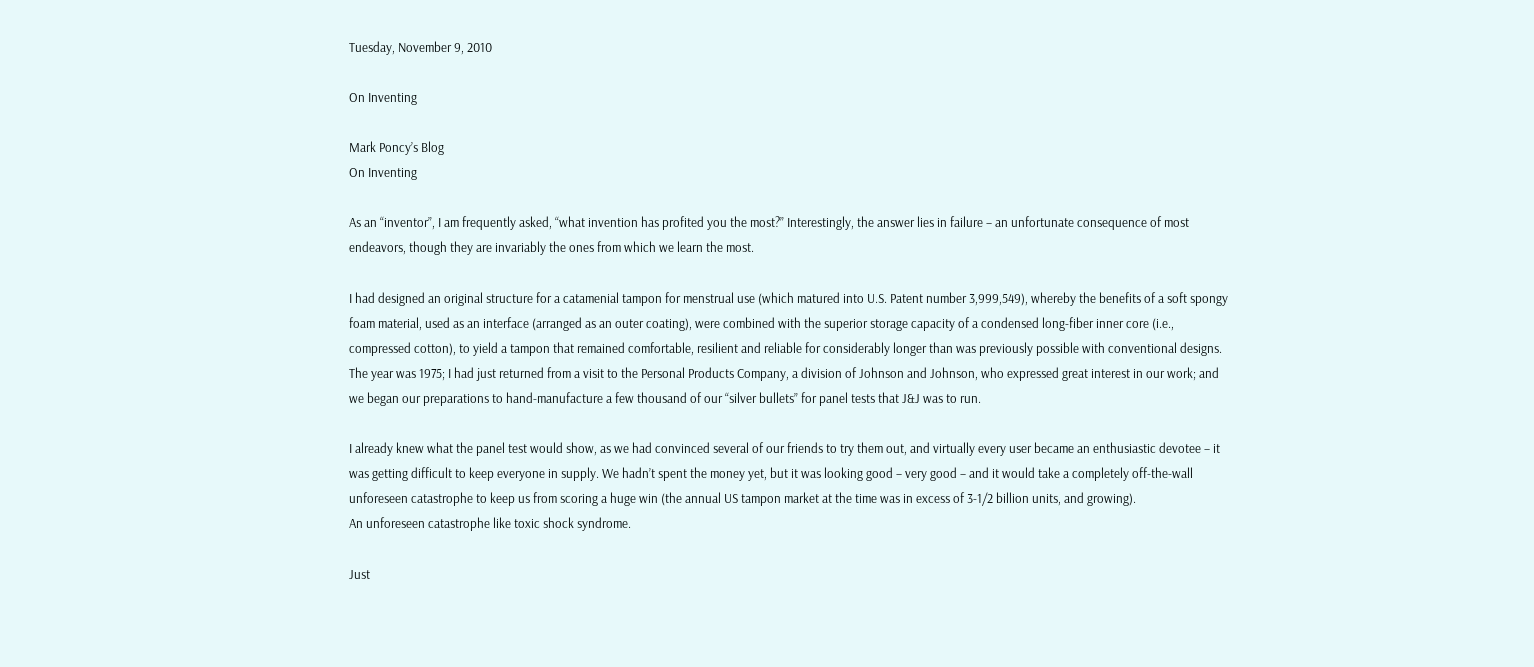Tuesday, November 9, 2010

On Inventing

Mark Poncy’s Blog
On Inventing

As an “inventor”, I am frequently asked, “what invention has profited you the most?” Interestingly, the answer lies in failure – an unfortunate consequence of most endeavors, though they are invariably the ones from which we learn the most.

I had designed an original structure for a catamenial tampon for menstrual use (which matured into U.S. Patent number 3,999,549), whereby the benefits of a soft spongy foam material, used as an interface (arranged as an outer coating), were combined with the superior storage capacity of a condensed long-fiber inner core (i.e., compressed cotton), to yield a tampon that remained comfortable, resilient and reliable for considerably longer than was previously possible with conventional designs. The year was 1975; I had just returned from a visit to the Personal Products Company, a division of Johnson and Johnson, who expressed great interest in our work; and we began our preparations to hand-manufacture a few thousand of our “silver bullets” for panel tests that J&J was to run.

I already knew what the panel test would show, as we had convinced several of our friends to try them out, and virtually every user became an enthusiastic devotee – it was getting difficult to keep everyone in supply. We hadn’t spent the money yet, but it was looking good – very good – and it would take a completely off-the-wall unforeseen catastrophe to keep us from scoring a huge win (the annual US tampon market at the time was in excess of 3-1/2 billion units, and growing).
An unforeseen catastrophe like toxic shock syndrome.

Just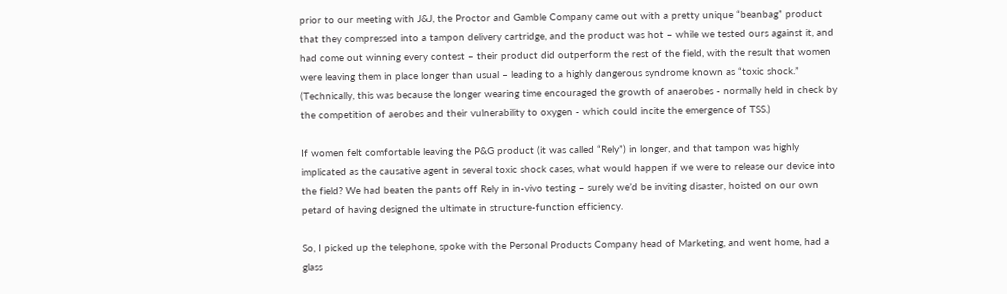prior to our meeting with J&J, the Proctor and Gamble Company came out with a pretty unique “beanbag” product that they compressed into a tampon delivery cartridge, and the product was hot – while we tested ours against it, and had come out winning every contest – their product did outperform the rest of the field, with the result that women were leaving them in place longer than usual – leading to a highly dangerous syndrome known as “toxic shock.” (Technically, this was because the longer wearing time encouraged the growth of anaerobes - normally held in check by the competition of aerobes and their vulnerability to oxygen - which could incite the emergence of TSS.)

If women felt comfortable leaving the P&G product (it was called “Rely”) in longer, and that tampon was highly implicated as the causative agent in several toxic shock cases, what would happen if we were to release our device into the field? We had beaten the pants off Rely in in-vivo testing – surely we’d be inviting disaster, hoisted on our own petard of having designed the ultimate in structure-function efficiency.

So, I picked up the telephone, spoke with the Personal Products Company head of Marketing, and went home, had a glass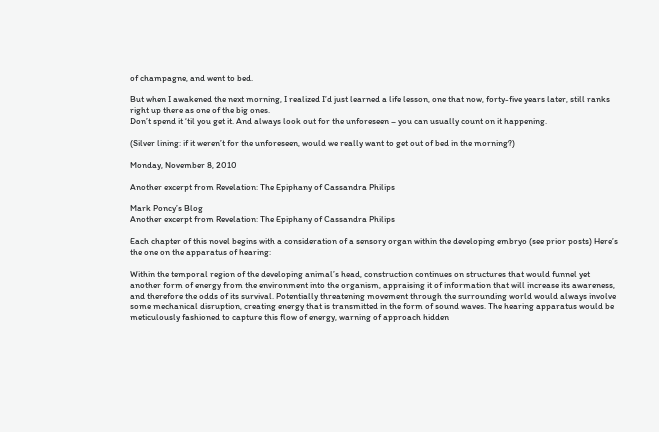of champagne, and went to bed.

But when I awakened the next morning, I realized I’d just learned a life lesson, one that now, forty-five years later, still ranks right up there as one of the big ones.
Don’t spend it ‘til you get it. And always look out for the unforeseen – you can usually count on it happening.

(Silver lining: if it weren’t for the unforeseen, would we really want to get out of bed in the morning?)

Monday, November 8, 2010

Another excerpt from Revelation: The Epiphany of Cassandra Philips

Mark Poncy’s Blog
Another excerpt from Revelation: The Epiphany of Cassandra Philips

Each chapter of this novel begins with a consideration of a sensory organ within the developing embryo (see prior posts) Here’s the one on the apparatus of hearing:

Within the temporal region of the developing animal’s head, construction continues on structures that would funnel yet another form of energy from the environment into the organism, appraising it of information that will increase its awareness, and therefore the odds of its survival. Potentially threatening movement through the surrounding world would always involve some mechanical disruption, creating energy that is transmitted in the form of sound waves. The hearing apparatus would be meticulously fashioned to capture this flow of energy, warning of approach hidden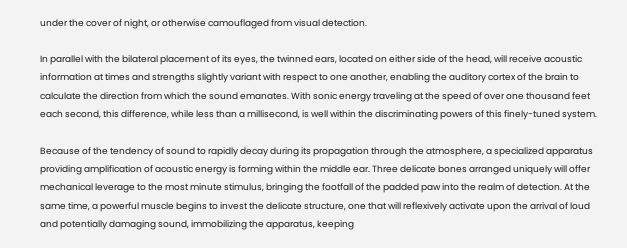under the cover of night, or otherwise camouflaged from visual detection.

In parallel with the bilateral placement of its eyes, the twinned ears, located on either side of the head, will receive acoustic information at times and strengths slightly variant with respect to one another, enabling the auditory cortex of the brain to calculate the direction from which the sound emanates. With sonic energy traveling at the speed of over one thousand feet each second, this difference, while less than a millisecond, is well within the discriminating powers of this finely-tuned system.

Because of the tendency of sound to rapidly decay during its propagation through the atmosphere, a specialized apparatus providing amplification of acoustic energy is forming within the middle ear. Three delicate bones arranged uniquely will offer mechanical leverage to the most minute stimulus, bringing the footfall of the padded paw into the realm of detection. At the same time, a powerful muscle begins to invest the delicate structure, one that will reflexively activate upon the arrival of loud and potentially damaging sound, immobilizing the apparatus, keeping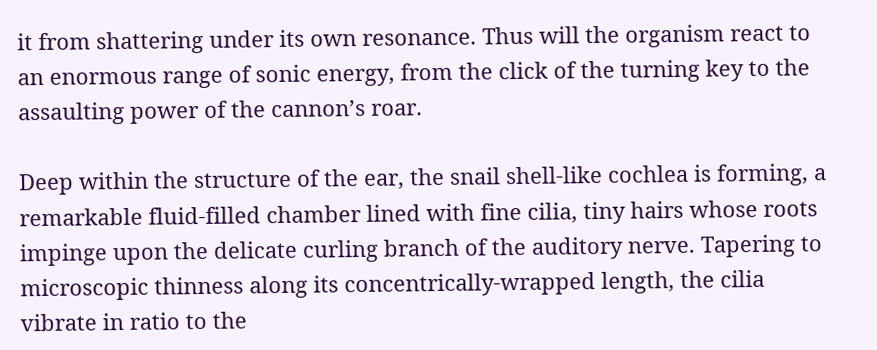it from shattering under its own resonance. Thus will the organism react to an enormous range of sonic energy, from the click of the turning key to the assaulting power of the cannon’s roar.

Deep within the structure of the ear, the snail shell-like cochlea is forming, a remarkable fluid-filled chamber lined with fine cilia, tiny hairs whose roots impinge upon the delicate curling branch of the auditory nerve. Tapering to microscopic thinness along its concentrically-wrapped length, the cilia vibrate in ratio to the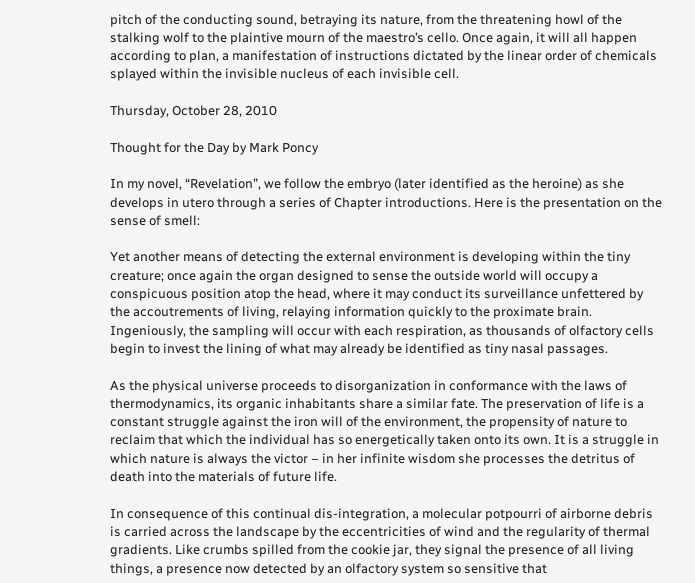pitch of the conducting sound, betraying its nature, from the threatening howl of the stalking wolf to the plaintive mourn of the maestro’s cello. Once again, it will all happen according to plan, a manifestation of instructions dictated by the linear order of chemicals splayed within the invisible nucleus of each invisible cell.

Thursday, October 28, 2010

Thought for the Day by Mark Poncy

In my novel, “Revelation”, we follow the embryo (later identified as the heroine) as she develops in utero through a series of Chapter introductions. Here is the presentation on the sense of smell:

Yet another means of detecting the external environment is developing within the tiny creature; once again the organ designed to sense the outside world will occupy a conspicuous position atop the head, where it may conduct its surveillance unfettered by the accoutrements of living, relaying information quickly to the proximate brain. Ingeniously, the sampling will occur with each respiration, as thousands of olfactory cells begin to invest the lining of what may already be identified as tiny nasal passages.

As the physical universe proceeds to disorganization in conformance with the laws of thermodynamics, its organic inhabitants share a similar fate. The preservation of life is a constant struggle against the iron will of the environment, the propensity of nature to reclaim that which the individual has so energetically taken onto its own. It is a struggle in which nature is always the victor – in her infinite wisdom she processes the detritus of death into the materials of future life.

In consequence of this continual dis-integration, a molecular potpourri of airborne debris is carried across the landscape by the eccentricities of wind and the regularity of thermal gradients. Like crumbs spilled from the cookie jar, they signal the presence of all living things, a presence now detected by an olfactory system so sensitive that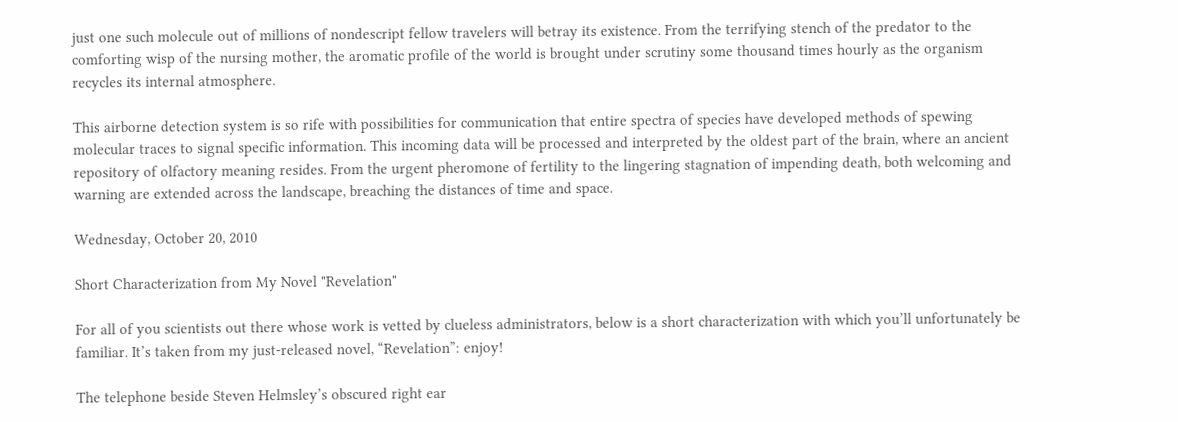just one such molecule out of millions of nondescript fellow travelers will betray its existence. From the terrifying stench of the predator to the comforting wisp of the nursing mother, the aromatic profile of the world is brought under scrutiny some thousand times hourly as the organism recycles its internal atmosphere.

This airborne detection system is so rife with possibilities for communication that entire spectra of species have developed methods of spewing molecular traces to signal specific information. This incoming data will be processed and interpreted by the oldest part of the brain, where an ancient repository of olfactory meaning resides. From the urgent pheromone of fertility to the lingering stagnation of impending death, both welcoming and warning are extended across the landscape, breaching the distances of time and space.

Wednesday, October 20, 2010

Short Characterization from My Novel "Revelation"

For all of you scientists out there whose work is vetted by clueless administrators, below is a short characterization with which you’ll unfortunately be familiar. It’s taken from my just-released novel, “Revelation”: enjoy!

The telephone beside Steven Helmsley’s obscured right ear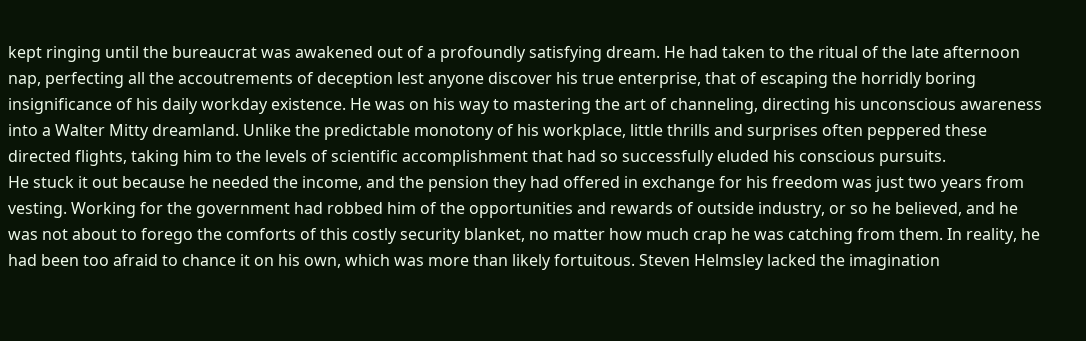kept ringing until the bureaucrat was awakened out of a profoundly satisfying dream. He had taken to the ritual of the late afternoon nap, perfecting all the accoutrements of deception lest anyone discover his true enterprise, that of escaping the horridly boring insignificance of his daily workday existence. He was on his way to mastering the art of channeling, directing his unconscious awareness into a Walter Mitty dreamland. Unlike the predictable monotony of his workplace, little thrills and surprises often peppered these directed flights, taking him to the levels of scientific accomplishment that had so successfully eluded his conscious pursuits.
He stuck it out because he needed the income, and the pension they had offered in exchange for his freedom was just two years from vesting. Working for the government had robbed him of the opportunities and rewards of outside industry, or so he believed, and he was not about to forego the comforts of this costly security blanket, no matter how much crap he was catching from them. In reality, he had been too afraid to chance it on his own, which was more than likely fortuitous. Steven Helmsley lacked the imagination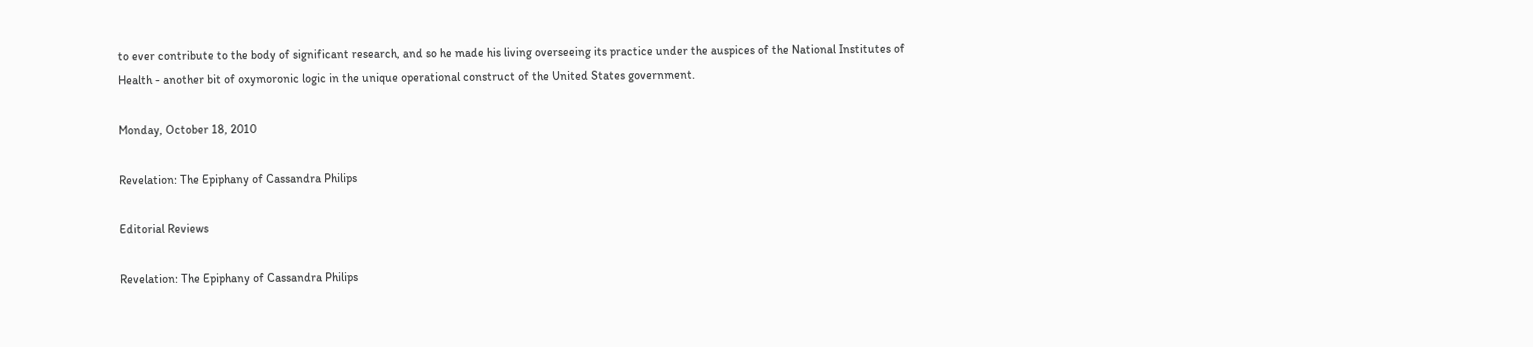to ever contribute to the body of significant research, and so he made his living overseeing its practice under the auspices of the National Institutes of Health - another bit of oxymoronic logic in the unique operational construct of the United States government.

Monday, October 18, 2010

Revelation: The Epiphany of Cassandra Philips

Editorial Reviews

Revelation: The Epiphany of Cassandra Philips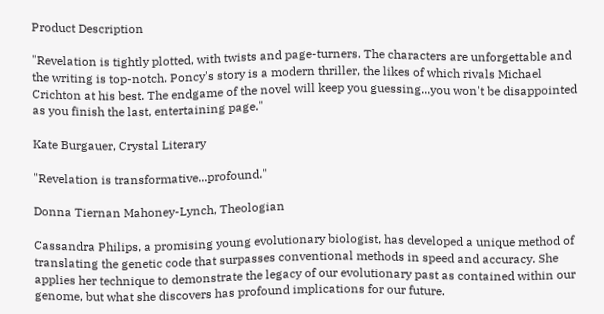Product Description

"Revelation is tightly plotted, with twists and page-turners. The characters are unforgettable and the writing is top-notch. Poncy's story is a modern thriller, the likes of which rivals Michael Crichton at his best. The endgame of the novel will keep you guessing...you won't be disappointed as you finish the last, entertaining page."

Kate Burgauer, Crystal Literary

"Revelation is transformative...profound."

Donna Tiernan Mahoney-Lynch, Theologian

Cassandra Philips, a promising young evolutionary biologist, has developed a unique method of translating the genetic code that surpasses conventional methods in speed and accuracy. She applies her technique to demonstrate the legacy of our evolutionary past as contained within our genome, but what she discovers has profound implications for our future.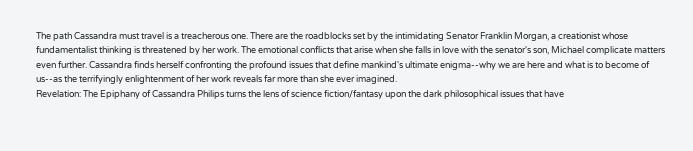The path Cassandra must travel is a treacherous one. There are the roadblocks set by the intimidating Senator Franklin Morgan, a creationist whose fundamentalist thinking is threatened by her work. The emotional conflicts that arise when she falls in love with the senator's son, Michael complicate matters even further. Cassandra finds herself confronting the profound issues that define mankind's ultimate enigma--why we are here and what is to become of us--as the terrifyingly enlightenment of her work reveals far more than she ever imagined.
Revelation: The Epiphany of Cassandra Philips turns the lens of science fiction/fantasy upon the dark philosophical issues that have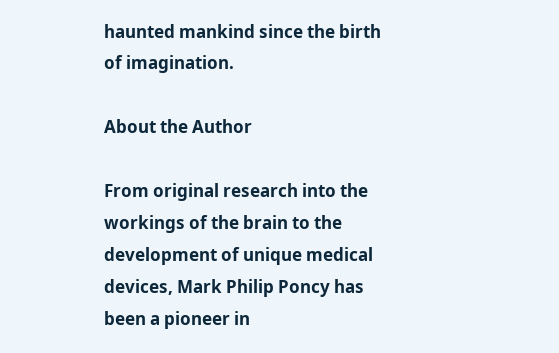haunted mankind since the birth of imagination.

About the Author

From original research into the workings of the brain to the development of unique medical devices, Mark Philip Poncy has been a pioneer in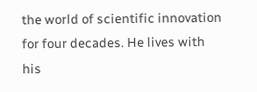the world of scientific innovation for four decades. He lives with his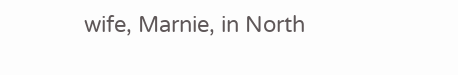wife, Marnie, in North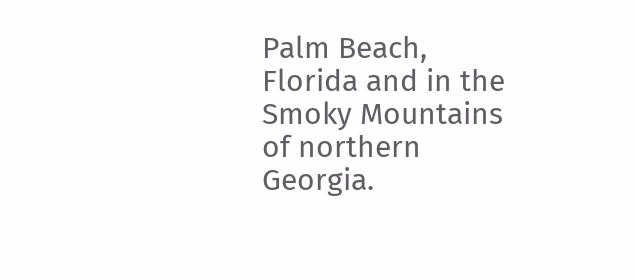Palm Beach, Florida and in the Smoky Mountains of northern Georgia.